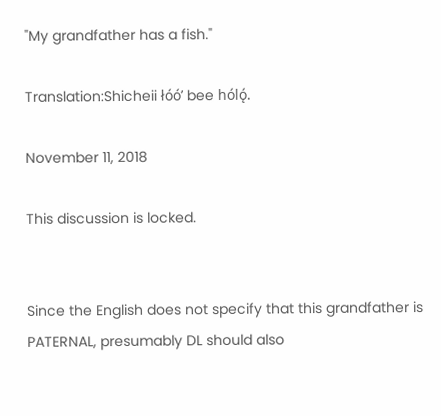"My grandfather has a fish."

Translation:Shicheii łóóʼ bee hólǫ́.

November 11, 2018

This discussion is locked.


Since the English does not specify that this grandfather is PATERNAL, presumably DL should also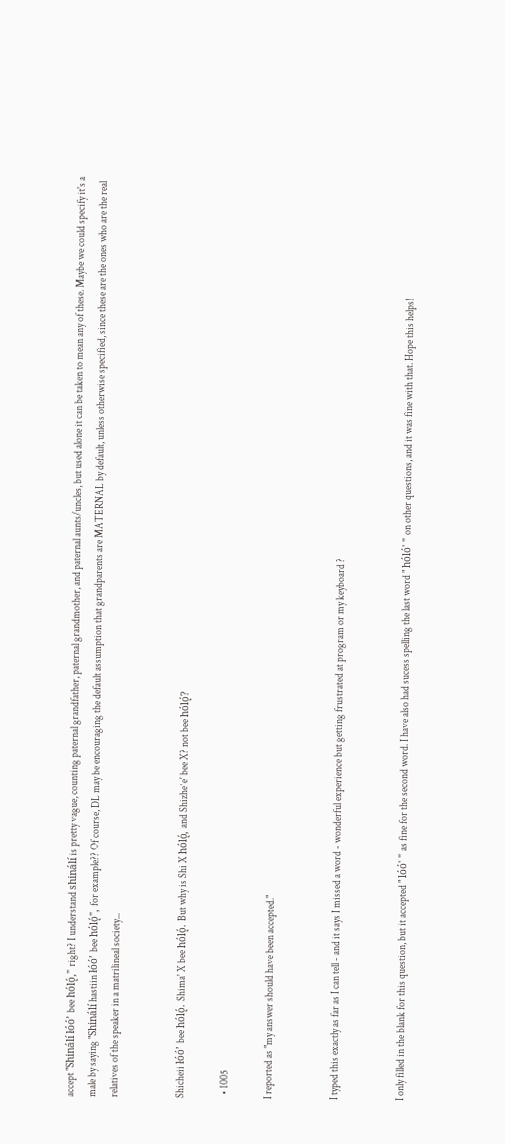accept "Shinálí łóóʼ bee hólǫ́," right? I understand shinálí is pretty vague, counting paternal grandfather, paternal grandmother, and paternal aunts/uncles, but used alone it can be taken to mean any of these. Maybe we could specify it's a male by saying "Shinálí hastiin łóóʼ bee hólǫ́", for example?? Of course, DL may be encouraging the default assumption that grandparents are MATERNAL by default, unless otherwise specified, since these are the ones who are the real relatives of the speaker in a matrilineal society...


Shicheii łóóʼ bee hólǫ́. Shima' X bee hólǫ́. But why is Shi X hólǫ́, and Shizheʼe' bee X? not bee hólǫ́?

  • 1005

I reported as "my answer should have been accepted."


I typed this exactly as far as I can tell - and it says I missed a word - wonderful experience but getting frustrated at program or my keyboard ?


I only filled in the blank for this question, but it accepted " lóó' " as fine for the second word. I have also had sucess spelling the last word " hóló' " on other questions, and it was fine with that. Hope this helps!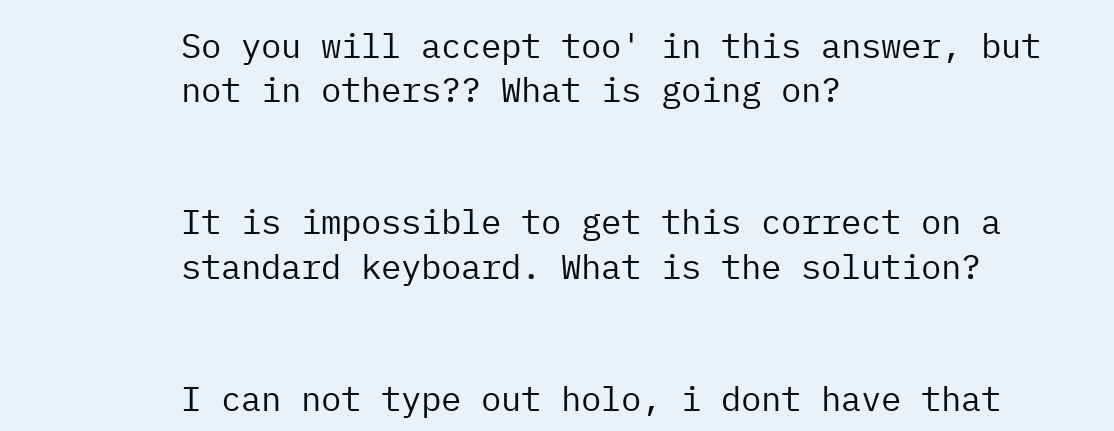So you will accept too' in this answer, but not in others?? What is going on?


It is impossible to get this correct on a standard keyboard. What is the solution?


I can not type out holo, i dont have that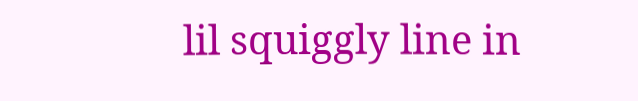lil squiggly line in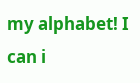my alphabet! I can i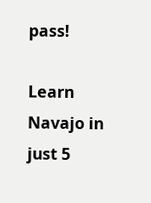pass!

Learn Navajo in just 5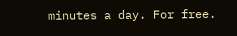minutes a day. For free.